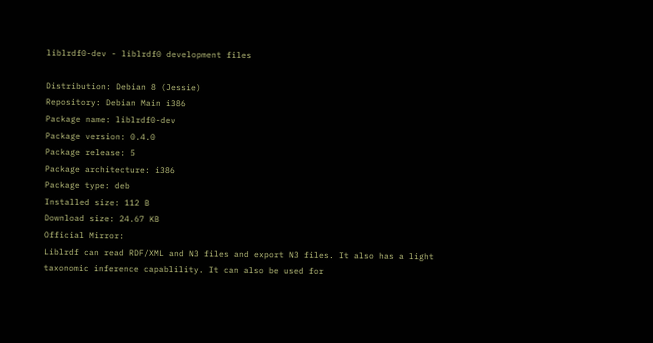liblrdf0-dev - liblrdf0 development files

Distribution: Debian 8 (Jessie)
Repository: Debian Main i386
Package name: liblrdf0-dev
Package version: 0.4.0
Package release: 5
Package architecture: i386
Package type: deb
Installed size: 112 B
Download size: 24.67 KB
Official Mirror:
Liblrdf can read RDF/XML and N3 files and export N3 files. It also has a light taxonomic inference capablility. It can also be used for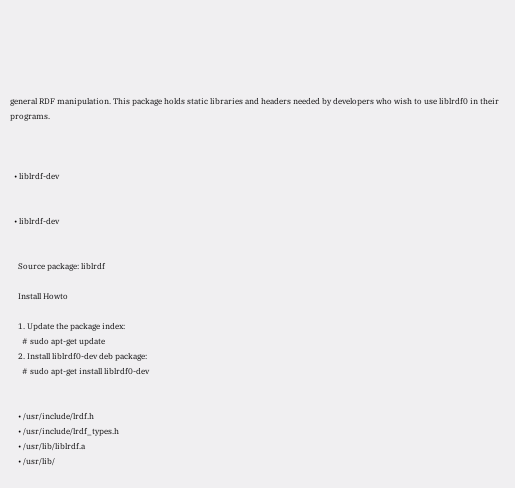general RDF manipulation. This package holds static libraries and headers needed by developers who wish to use liblrdf0 in their programs.



  • liblrdf-dev


  • liblrdf-dev


    Source package: liblrdf

    Install Howto

    1. Update the package index:
      # sudo apt-get update
    2. Install liblrdf0-dev deb package:
      # sudo apt-get install liblrdf0-dev


    • /usr/include/lrdf.h
    • /usr/include/lrdf_types.h
    • /usr/lib/liblrdf.a
    • /usr/lib/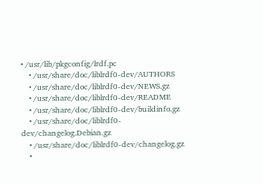• /usr/lib/pkgconfig/lrdf.pc
    • /usr/share/doc/liblrdf0-dev/AUTHORS
    • /usr/share/doc/liblrdf0-dev/NEWS.gz
    • /usr/share/doc/liblrdf0-dev/README
    • /usr/share/doc/liblrdf0-dev/buildinfo.gz
    • /usr/share/doc/liblrdf0-dev/changelog.Debian.gz
    • /usr/share/doc/liblrdf0-dev/changelog.gz
    •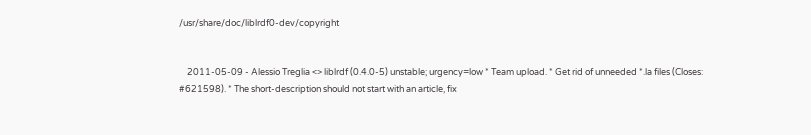/usr/share/doc/liblrdf0-dev/copyright


    2011-05-09 - Alessio Treglia <> liblrdf (0.4.0-5) unstable; urgency=low * Team upload. * Get rid of unneeded *.la files (Closes: #621598). * The short-description should not start with an article, fix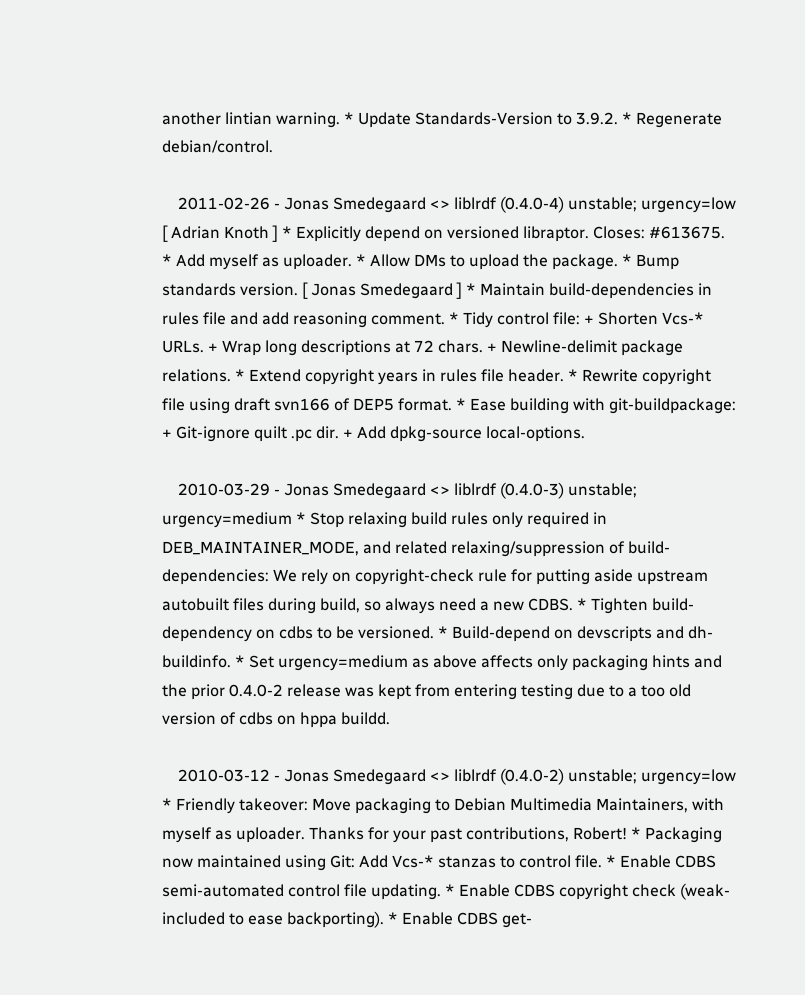another lintian warning. * Update Standards-Version to 3.9.2. * Regenerate debian/control.

    2011-02-26 - Jonas Smedegaard <> liblrdf (0.4.0-4) unstable; urgency=low [ Adrian Knoth ] * Explicitly depend on versioned libraptor. Closes: #613675. * Add myself as uploader. * Allow DMs to upload the package. * Bump standards version. [ Jonas Smedegaard ] * Maintain build-dependencies in rules file and add reasoning comment. * Tidy control file: + Shorten Vcs-* URLs. + Wrap long descriptions at 72 chars. + Newline-delimit package relations. * Extend copyright years in rules file header. * Rewrite copyright file using draft svn166 of DEP5 format. * Ease building with git-buildpackage: + Git-ignore quilt .pc dir. + Add dpkg-source local-options.

    2010-03-29 - Jonas Smedegaard <> liblrdf (0.4.0-3) unstable; urgency=medium * Stop relaxing build rules only required in DEB_MAINTAINER_MODE, and related relaxing/suppression of build-dependencies: We rely on copyright-check rule for putting aside upstream autobuilt files during build, so always need a new CDBS. * Tighten build-dependency on cdbs to be versioned. * Build-depend on devscripts and dh-buildinfo. * Set urgency=medium as above affects only packaging hints and the prior 0.4.0-2 release was kept from entering testing due to a too old version of cdbs on hppa buildd.

    2010-03-12 - Jonas Smedegaard <> liblrdf (0.4.0-2) unstable; urgency=low * Friendly takeover: Move packaging to Debian Multimedia Maintainers, with myself as uploader. Thanks for your past contributions, Robert! * Packaging now maintained using Git: Add Vcs-* stanzas to control file. * Enable CDBS semi-automated control file updating. * Enable CDBS copyright check (weak-included to ease backporting). * Enable CDBS get-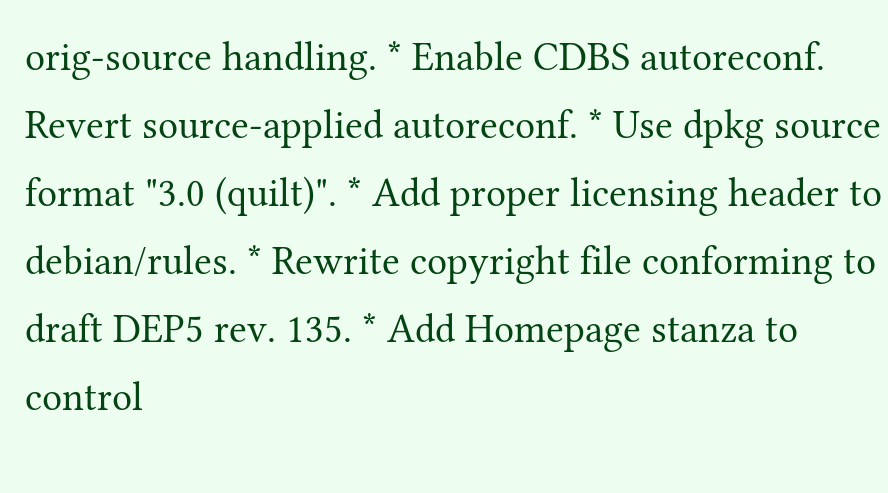orig-source handling. * Enable CDBS autoreconf. Revert source-applied autoreconf. * Use dpkg source format "3.0 (quilt)". * Add proper licensing header to debian/rules. * Rewrite copyright file conforming to draft DEP5 rev. 135. * Add Homepage stanza to control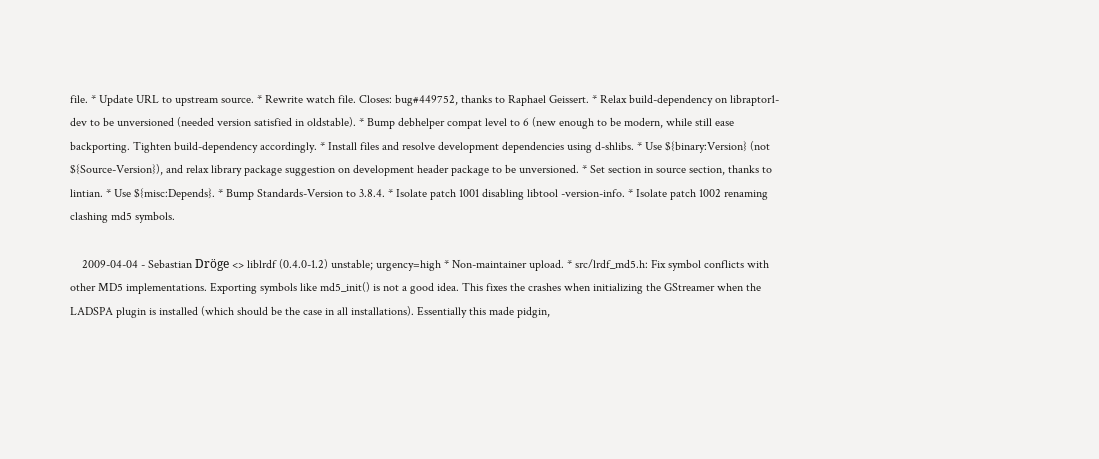file. * Update URL to upstream source. * Rewrite watch file. Closes: bug#449752, thanks to Raphael Geissert. * Relax build-dependency on libraptor1-dev to be unversioned (needed version satisfied in oldstable). * Bump debhelper compat level to 6 (new enough to be modern, while still ease backporting. Tighten build-dependency accordingly. * Install files and resolve development dependencies using d-shlibs. * Use ${binary:Version} (not ${Source-Version}), and relax library package suggestion on development header package to be unversioned. * Set section in source section, thanks to lintian. * Use ${misc:Depends}. * Bump Standards-Version to 3.8.4. * Isolate patch 1001 disabling libtool -version-info. * Isolate patch 1002 renaming clashing md5 symbols.

    2009-04-04 - Sebastian Dröge <> liblrdf (0.4.0-1.2) unstable; urgency=high * Non-maintainer upload. * src/lrdf_md5.h: Fix symbol conflicts with other MD5 implementations. Exporting symbols like md5_init() is not a good idea. This fixes the crashes when initializing the GStreamer when the LADSPA plugin is installed (which should be the case in all installations). Essentially this made pidgin,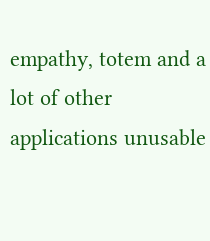empathy, totem and a lot of other applications unusable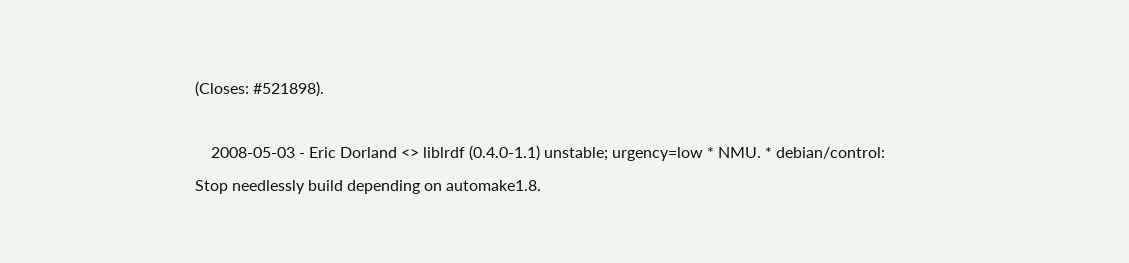(Closes: #521898).

    2008-05-03 - Eric Dorland <> liblrdf (0.4.0-1.1) unstable; urgency=low * NMU. * debian/control: Stop needlessly build depending on automake1.8.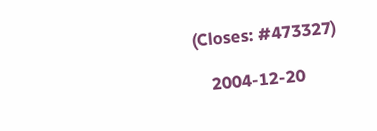(Closes: #473327)

    2004-12-20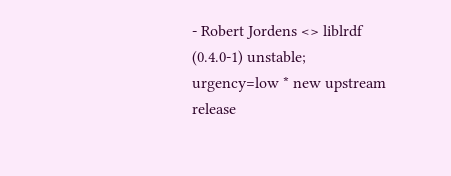- Robert Jordens <> liblrdf (0.4.0-1) unstable; urgency=low * new upstream release